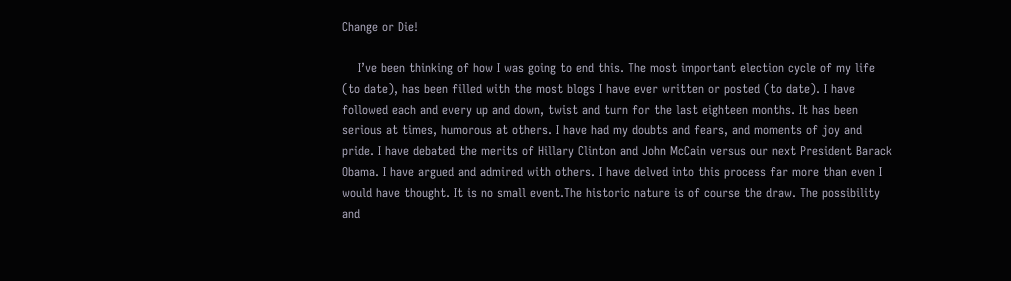Change or Die!

    I’ve been thinking of how I was going to end this. The most important election cycle of my life (to date), has been filled with the most blogs I have ever written or posted (to date). I have followed each and every up and down, twist and turn for the last eighteen months. It has been serious at times, humorous at others. I have had my doubts and fears, and moments of joy and pride. I have debated the merits of Hillary Clinton and John McCain versus our next President Barack Obama. I have argued and admired with others. I have delved into this process far more than even I would have thought. It is no small event.The historic nature is of course the draw. The possibility and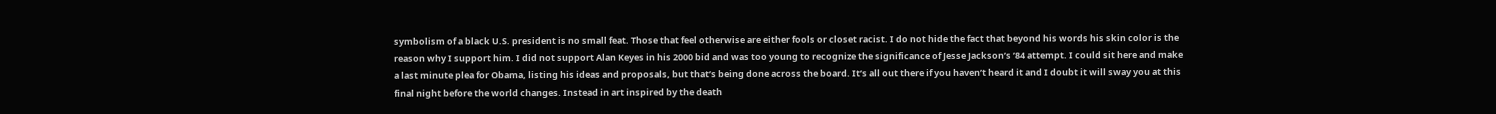symbolism of a black U.S. president is no small feat. Those that feel otherwise are either fools or closet racist. I do not hide the fact that beyond his words his skin color is the reason why I support him. I did not support Alan Keyes in his 2000 bid and was too young to recognize the significance of Jesse Jackson’s ’84 attempt. I could sit here and make a last minute plea for Obama, listing his ideas and proposals, but that’s being done across the board. It’s all out there if you haven’t heard it and I doubt it will sway you at this final night before the world changes. Instead in art inspired by the death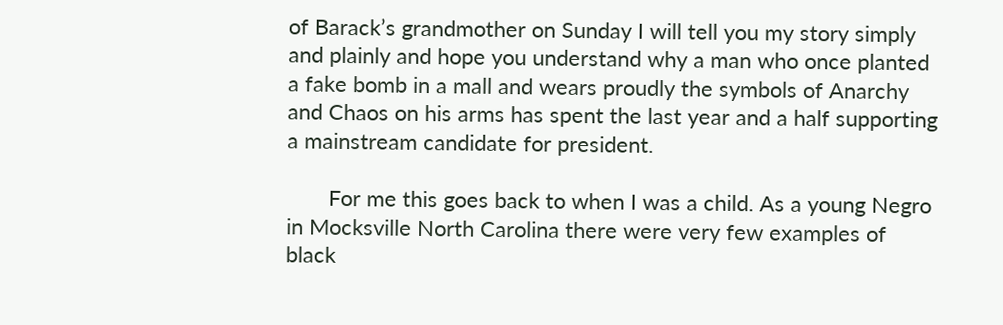of Barack’s grandmother on Sunday I will tell you my story simply and plainly and hope you understand why a man who once planted a fake bomb in a mall and wears proudly the symbols of Anarchy and Chaos on his arms has spent the last year and a half supporting a mainstream candidate for president.

       For me this goes back to when I was a child. As a young Negro in Mocksville North Carolina there were very few examples of black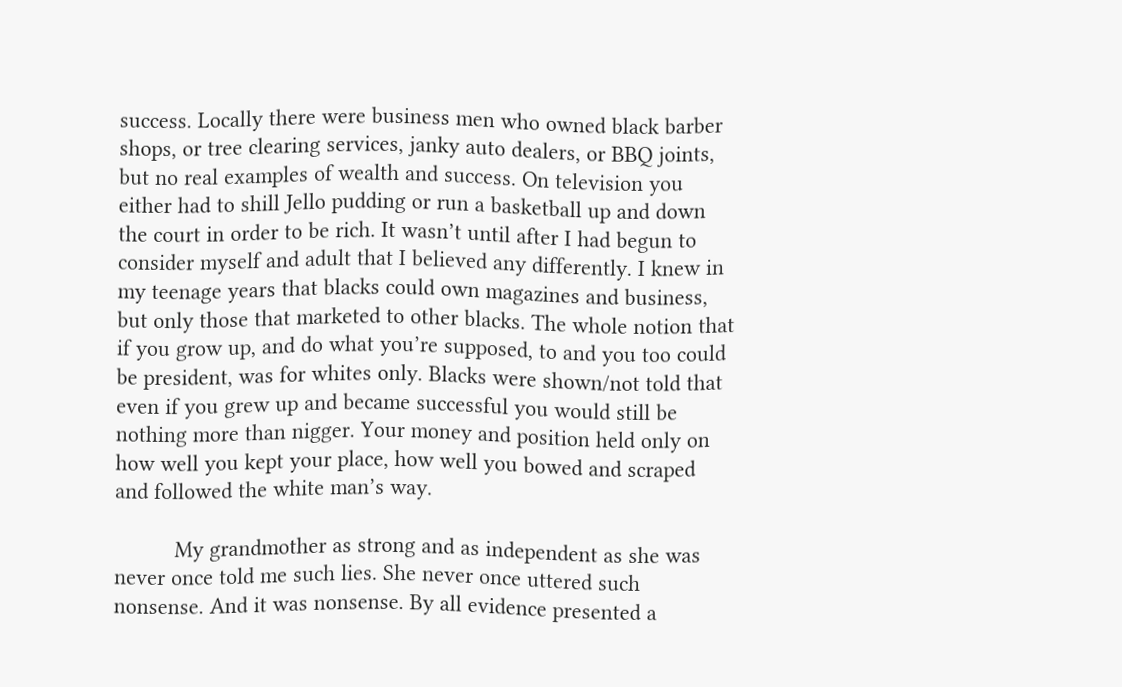success. Locally there were business men who owned black barber shops, or tree clearing services, janky auto dealers, or BBQ joints, but no real examples of wealth and success. On television you either had to shill Jello pudding or run a basketball up and down the court in order to be rich. It wasn’t until after I had begun to consider myself and adult that I believed any differently. I knew in my teenage years that blacks could own magazines and business, but only those that marketed to other blacks. The whole notion that if you grow up, and do what you’re supposed, to and you too could be president, was for whites only. Blacks were shown/not told that even if you grew up and became successful you would still be nothing more than nigger. Your money and position held only on how well you kept your place, how well you bowed and scraped and followed the white man’s way.

          My grandmother as strong and as independent as she was never once told me such lies. She never once uttered such nonsense. And it was nonsense. By all evidence presented a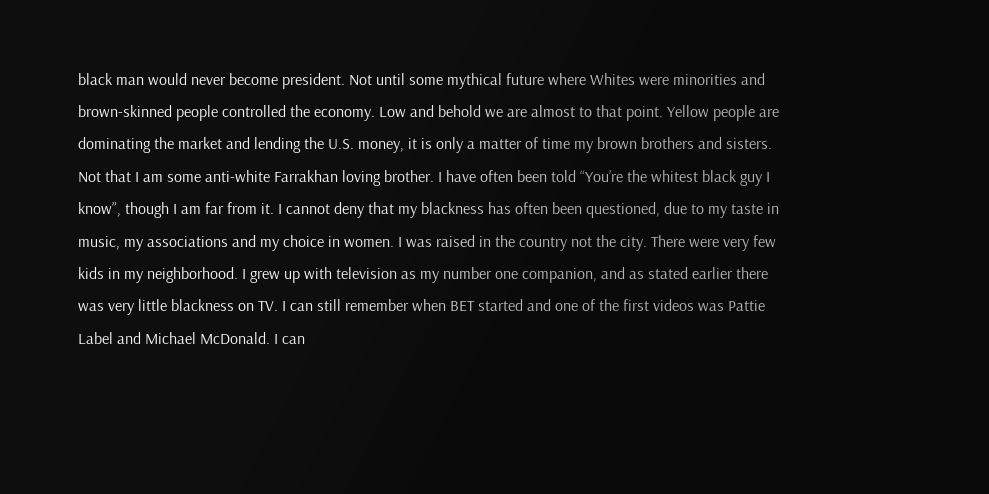black man would never become president. Not until some mythical future where Whites were minorities and brown-skinned people controlled the economy. Low and behold we are almost to that point. Yellow people are dominating the market and lending the U.S. money, it is only a matter of time my brown brothers and sisters. Not that I am some anti-white Farrakhan loving brother. I have often been told “You’re the whitest black guy I know”, though I am far from it. I cannot deny that my blackness has often been questioned, due to my taste in music, my associations and my choice in women. I was raised in the country not the city. There were very few kids in my neighborhood. I grew up with television as my number one companion, and as stated earlier there was very little blackness on TV. I can still remember when BET started and one of the first videos was Pattie Label and Michael McDonald. I can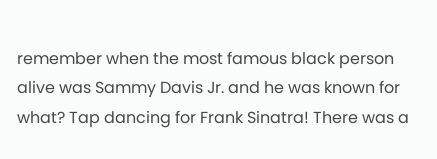remember when the most famous black person alive was Sammy Davis Jr. and he was known for what? Tap dancing for Frank Sinatra! There was a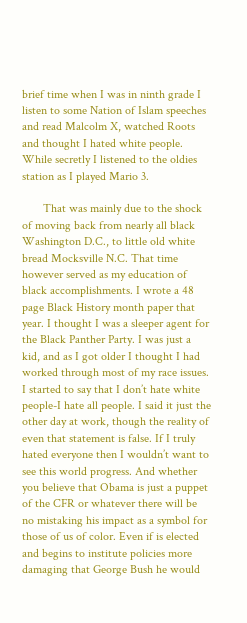brief time when I was in ninth grade I listen to some Nation of Islam speeches and read Malcolm X, watched Roots and thought I hated white people. While secretly I listened to the oldies station as I played Mario 3.

       That was mainly due to the shock of moving back from nearly all black Washington D.C., to little old white bread Mocksville N.C. That time however served as my education of black accomplishments. I wrote a 48 page Black History month paper that year. I thought I was a sleeper agent for the Black Panther Party. I was just a kid, and as I got older I thought I had worked through most of my race issues. I started to say that I don’t hate white people-I hate all people. I said it just the other day at work, though the reality of even that statement is false. If I truly hated everyone then I wouldn’t want to see this world progress. And whether you believe that Obama is just a puppet of the CFR or whatever there will be no mistaking his impact as a symbol for those of us of color. Even if is elected and begins to institute policies more damaging that George Bush he would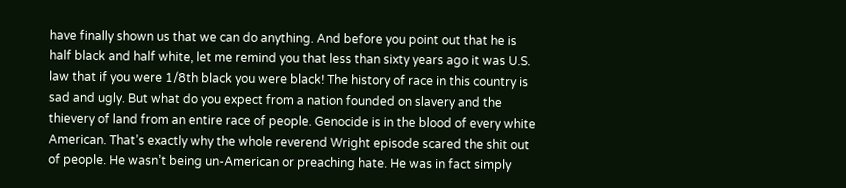have finally shown us that we can do anything. And before you point out that he is half black and half white, let me remind you that less than sixty years ago it was U.S. law that if you were 1/8th black you were black! The history of race in this country is sad and ugly. But what do you expect from a nation founded on slavery and the thievery of land from an entire race of people. Genocide is in the blood of every white American. That’s exactly why the whole reverend Wright episode scared the shit out of people. He wasn’t being un-American or preaching hate. He was in fact simply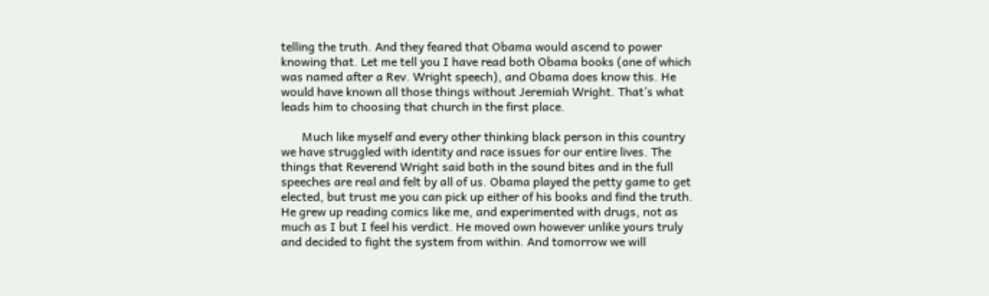telling the truth. And they feared that Obama would ascend to power knowing that. Let me tell you I have read both Obama books (one of which was named after a Rev. Wright speech), and Obama does know this. He would have known all those things without Jeremiah Wright. That’s what leads him to choosing that church in the first place.

       Much like myself and every other thinking black person in this country we have struggled with identity and race issues for our entire lives. The things that Reverend Wright said both in the sound bites and in the full speeches are real and felt by all of us. Obama played the petty game to get elected, but trust me you can pick up either of his books and find the truth. He grew up reading comics like me, and experimented with drugs, not as much as I but I feel his verdict. He moved own however unlike yours truly and decided to fight the system from within. And tomorrow we will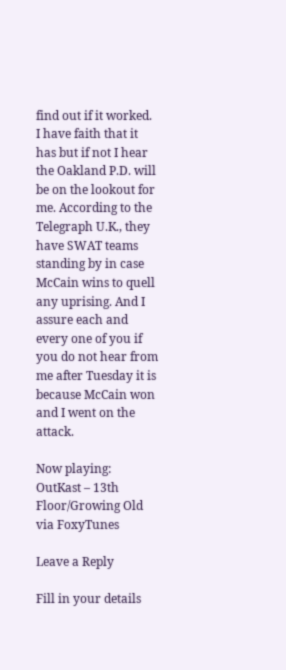find out if it worked. I have faith that it has but if not I hear the Oakland P.D. will be on the lookout for me. According to the Telegraph U.K., they have SWAT teams standing by in case McCain wins to quell any uprising. And I assure each and every one of you if you do not hear from me after Tuesday it is because McCain won and I went on the attack.

Now playing: OutKast – 13th Floor/Growing Old
via FoxyTunes

Leave a Reply

Fill in your details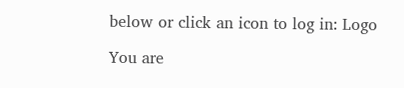below or click an icon to log in: Logo

You are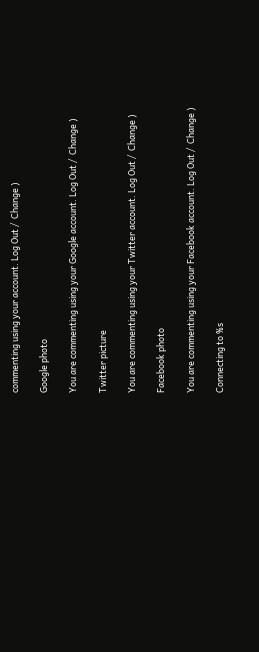commenting using your account. Log Out /  Change )

Google photo

You are commenting using your Google account. Log Out /  Change )

Twitter picture

You are commenting using your Twitter account. Log Out /  Change )

Facebook photo

You are commenting using your Facebook account. Log Out /  Change )

Connecting to %s